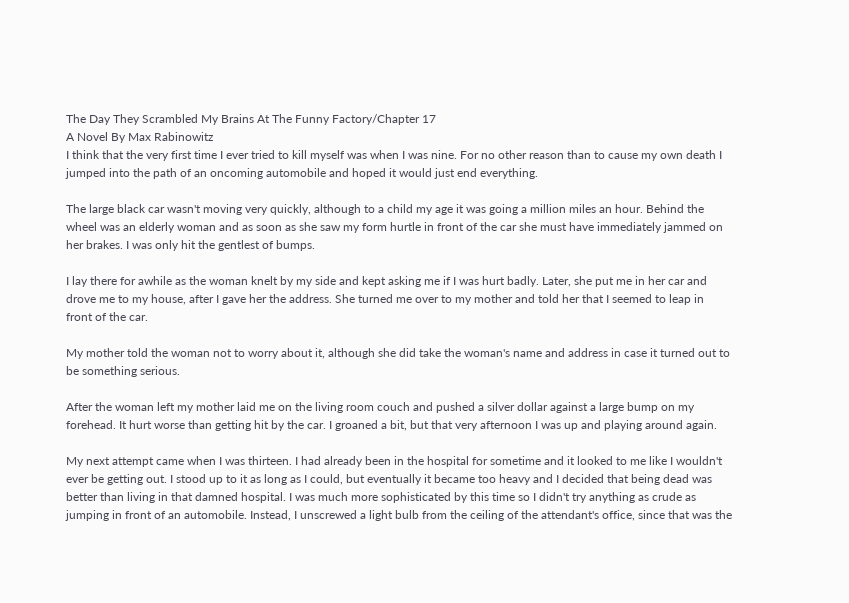The Day They Scrambled My Brains At The Funny Factory/Chapter 17
A Novel By Max Rabinowitz
I think that the very first time I ever tried to kill myself was when I was nine. For no other reason than to cause my own death I jumped into the path of an oncoming automobile and hoped it would just end everything.

The large black car wasn't moving very quickly, although to a child my age it was going a million miles an hour. Behind the wheel was an elderly woman and as soon as she saw my form hurtle in front of the car she must have immediately jammed on her brakes. I was only hit the gentlest of bumps.

I lay there for awhile as the woman knelt by my side and kept asking me if I was hurt badly. Later, she put me in her car and drove me to my house, after I gave her the address. She turned me over to my mother and told her that I seemed to leap in front of the car.

My mother told the woman not to worry about it, although she did take the woman's name and address in case it turned out to be something serious.

After the woman left my mother laid me on the living room couch and pushed a silver dollar against a large bump on my forehead. It hurt worse than getting hit by the car. I groaned a bit, but that very afternoon I was up and playing around again.

My next attempt came when I was thirteen. I had already been in the hospital for sometime and it looked to me like I wouldn't ever be getting out. I stood up to it as long as I could, but eventually it became too heavy and I decided that being dead was better than living in that damned hospital. I was much more sophisticated by this time so I didn't try anything as crude as jumping in front of an automobile. Instead, I unscrewed a light bulb from the ceiling of the attendant's office, since that was the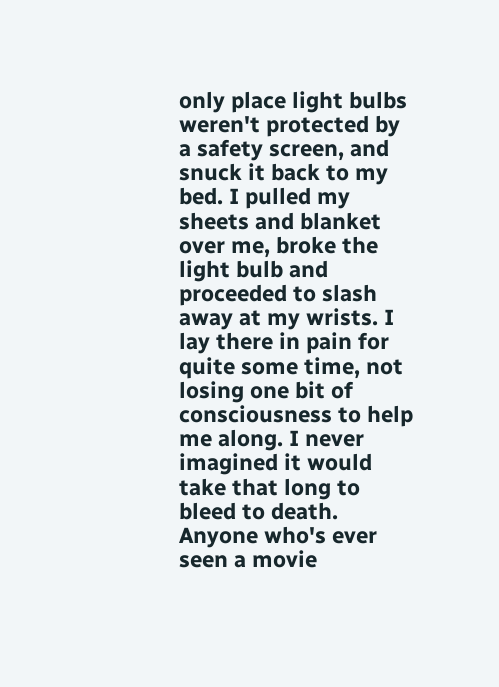only place light bulbs weren't protected by a safety screen, and snuck it back to my bed. I pulled my sheets and blanket over me, broke the light bulb and proceeded to slash away at my wrists. I lay there in pain for quite some time, not losing one bit of consciousness to help me along. I never imagined it would take that long to bleed to death. Anyone who's ever seen a movie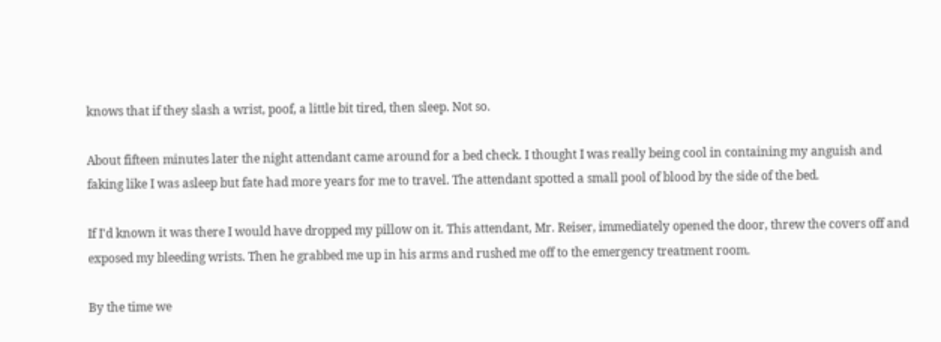knows that if they slash a wrist, poof, a little bit tired, then sleep. Not so.

About fifteen minutes later the night attendant came around for a bed check. I thought I was really being cool in containing my anguish and faking like I was asleep but fate had more years for me to travel. The attendant spotted a small pool of blood by the side of the bed.

If I'd known it was there I would have dropped my pillow on it. This attendant, Mr. Reiser, immediately opened the door, threw the covers off and exposed my bleeding wrists. Then he grabbed me up in his arms and rushed me off to the emergency treatment room.

By the time we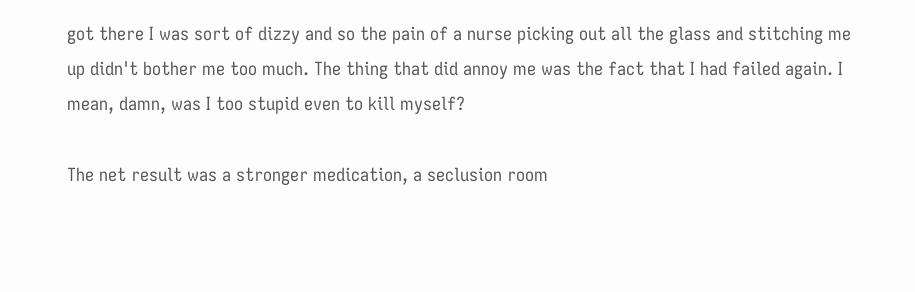got there I was sort of dizzy and so the pain of a nurse picking out all the glass and stitching me up didn't bother me too much. The thing that did annoy me was the fact that I had failed again. I mean, damn, was I too stupid even to kill myself?

The net result was a stronger medication, a seclusion room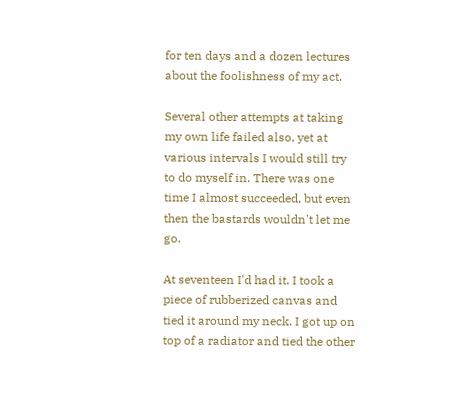for ten days and a dozen lectures about the foolishness of my act.

Several other attempts at taking my own life failed also, yet at various intervals I would still try to do myself in. There was one time I almost succeeded, but even then the bastards wouldn't let me go.

At seventeen I'd had it. I took a piece of rubberized canvas and tied it around my neck. I got up on top of a radiator and tied the other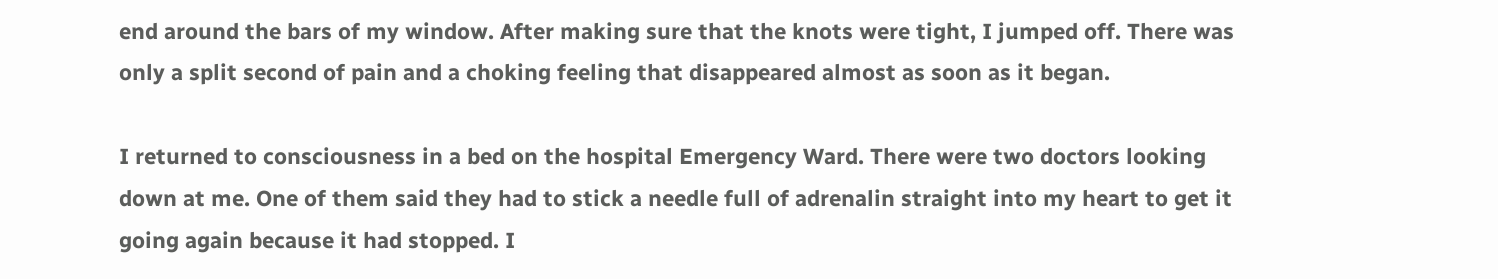end around the bars of my window. After making sure that the knots were tight, I jumped off. There was only a split second of pain and a choking feeling that disappeared almost as soon as it began.

I returned to consciousness in a bed on the hospital Emergency Ward. There were two doctors looking down at me. One of them said they had to stick a needle full of adrenalin straight into my heart to get it going again because it had stopped. I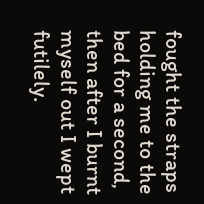fought the straps holding me to the bed for a second, then after I burnt myself out I wept futilely.